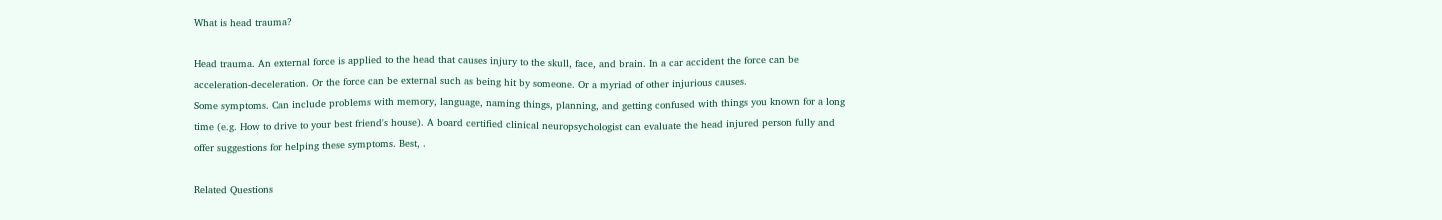What is head trauma?

Head trauma. An external force is applied to the head that causes injury to the skull, face, and brain. In a car accident the force can be acceleration-deceleration. Or the force can be external such as being hit by someone. Or a myriad of other injurious causes.
Some symptoms. Can include problems with memory, language, naming things, planning, and getting confused with things you known for a long time (e.g. How to drive to your best friend's house). A board certified clinical neuropsychologist can evaluate the head injured person fully and offer suggestions for helping these symptoms. Best, .

Related Questions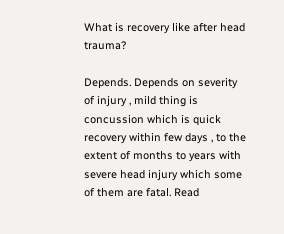What is recovery like after head trauma?

Depends. Depends on severity of injury , mild thing is concussion which is quick recovery within few days , to the extent of months to years with severe head injury which some of them are fatal. Read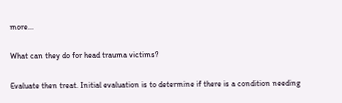more...

What can they do for head trauma victims?

Evaluate then treat. Initial evaluation is to determine if there is a condition needing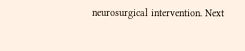neurosurgical intervention. Next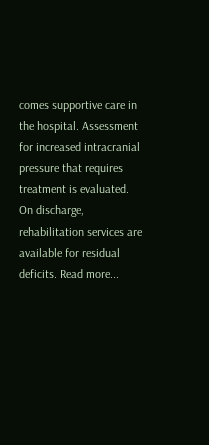comes supportive care in the hospital. Assessment for increased intracranial pressure that requires treatment is evaluated. On discharge, rehabilitation services are available for residual deficits. Read more...